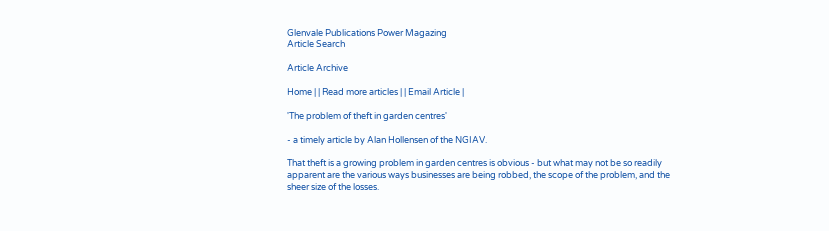Glenvale Publications Power Magazing
Article Search

Article Archive

Home | | Read more articles | | Email Article |

'The problem of theft in garden centres'

- a timely article by Alan Hollensen of the NGIAV.

That theft is a growing problem in garden centres is obvious - but what may not be so readily apparent are the various ways businesses are being robbed, the scope of the problem, and the sheer size of the losses.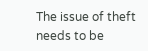The issue of theft needs to be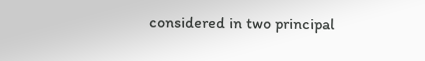considered in two principal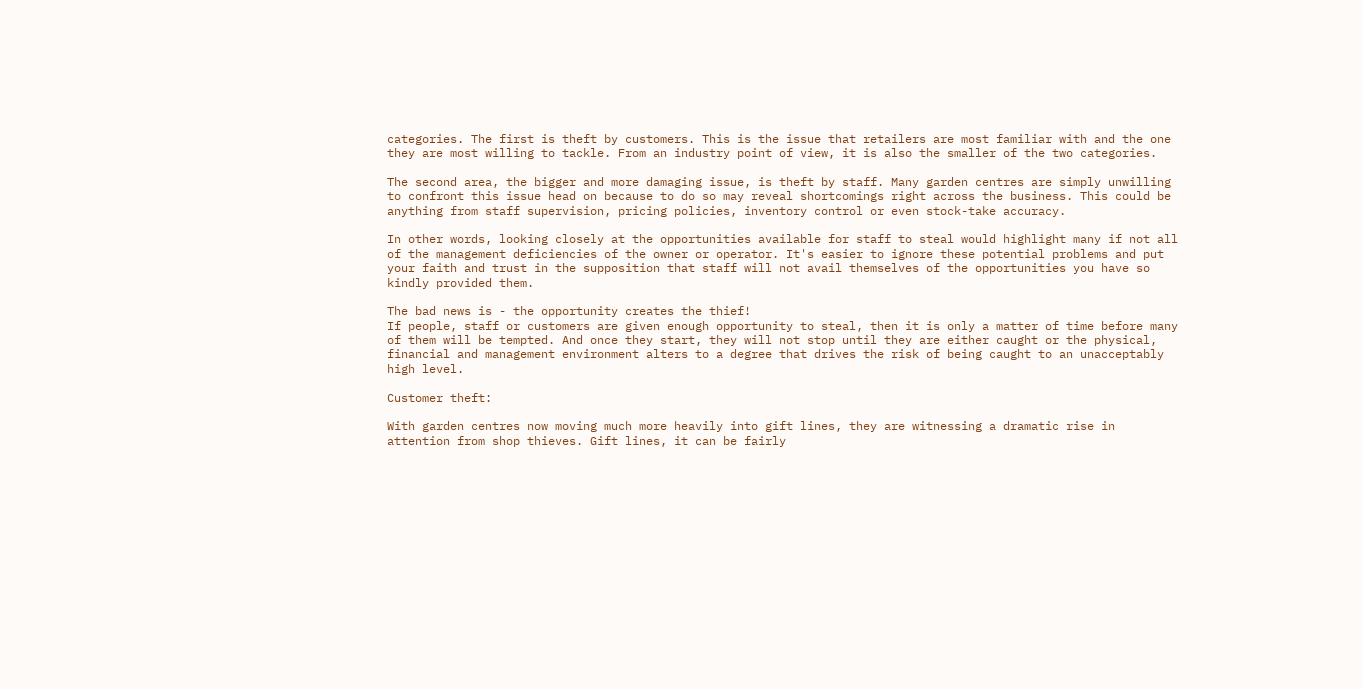categories. The first is theft by customers. This is the issue that retailers are most familiar with and the one they are most willing to tackle. From an industry point of view, it is also the smaller of the two categories.

The second area, the bigger and more damaging issue, is theft by staff. Many garden centres are simply unwilling to confront this issue head on because to do so may reveal shortcomings right across the business. This could be anything from staff supervision, pricing policies, inventory control or even stock-take accuracy.

In other words, looking closely at the opportunities available for staff to steal would highlight many if not all of the management deficiencies of the owner or operator. It's easier to ignore these potential problems and put your faith and trust in the supposition that staff will not avail themselves of the opportunities you have so kindly provided them.

The bad news is - the opportunity creates the thief!
If people, staff or customers are given enough opportunity to steal, then it is only a matter of time before many of them will be tempted. And once they start, they will not stop until they are either caught or the physical, financial and management environment alters to a degree that drives the risk of being caught to an unacceptably high level.

Customer theft:

With garden centres now moving much more heavily into gift lines, they are witnessing a dramatic rise in attention from shop thieves. Gift lines, it can be fairly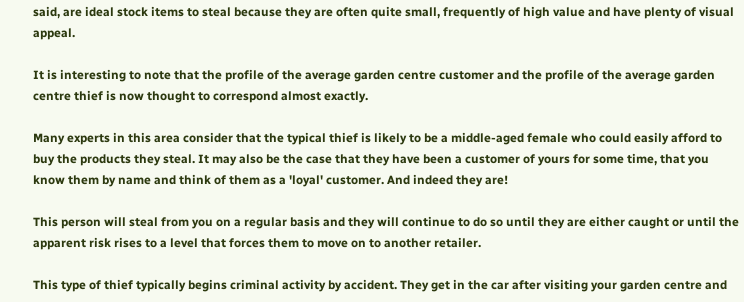said, are ideal stock items to steal because they are often quite small, frequently of high value and have plenty of visual appeal.

It is interesting to note that the profile of the average garden centre customer and the profile of the average garden centre thief is now thought to correspond almost exactly.

Many experts in this area consider that the typical thief is likely to be a middle-aged female who could easily afford to buy the products they steal. It may also be the case that they have been a customer of yours for some time, that you know them by name and think of them as a 'loyal' customer. And indeed they are!

This person will steal from you on a regular basis and they will continue to do so until they are either caught or until the apparent risk rises to a level that forces them to move on to another retailer.

This type of thief typically begins criminal activity by accident. They get in the car after visiting your garden centre and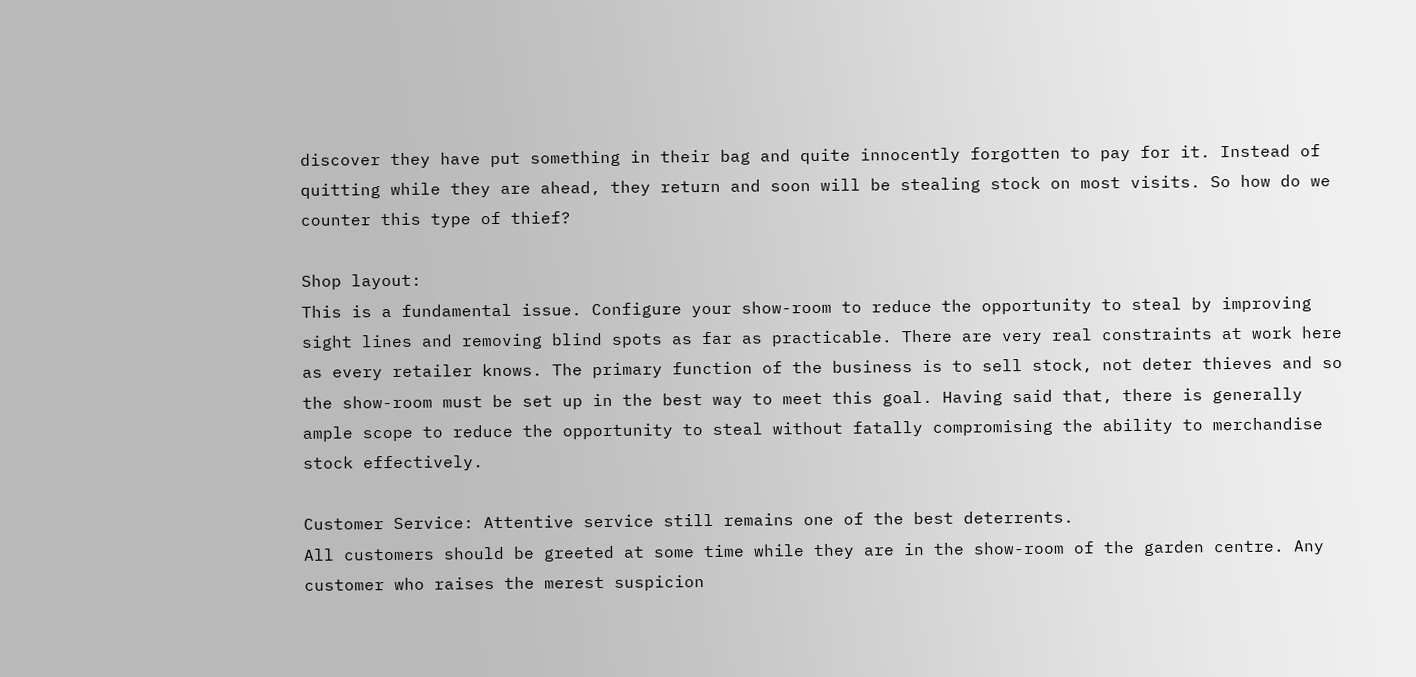discover they have put something in their bag and quite innocently forgotten to pay for it. Instead of quitting while they are ahead, they return and soon will be stealing stock on most visits. So how do we counter this type of thief?

Shop layout:
This is a fundamental issue. Configure your show-room to reduce the opportunity to steal by improving sight lines and removing blind spots as far as practicable. There are very real constraints at work here as every retailer knows. The primary function of the business is to sell stock, not deter thieves and so the show-room must be set up in the best way to meet this goal. Having said that, there is generally ample scope to reduce the opportunity to steal without fatally compromising the ability to merchandise stock effectively.

Customer Service: Attentive service still remains one of the best deterrents.
All customers should be greeted at some time while they are in the show-room of the garden centre. Any customer who raises the merest suspicion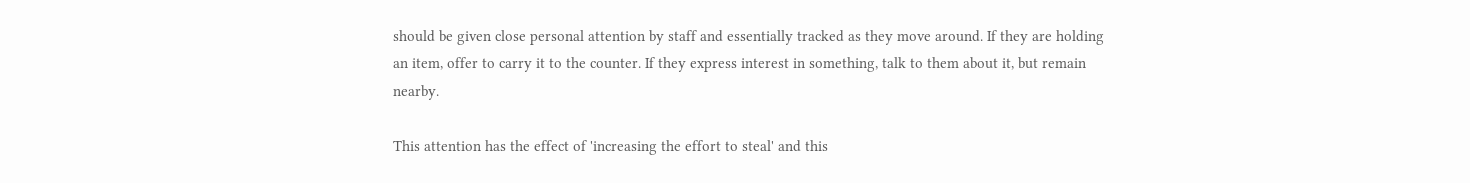should be given close personal attention by staff and essentially tracked as they move around. If they are holding an item, offer to carry it to the counter. If they express interest in something, talk to them about it, but remain nearby.

This attention has the effect of 'increasing the effort to steal' and this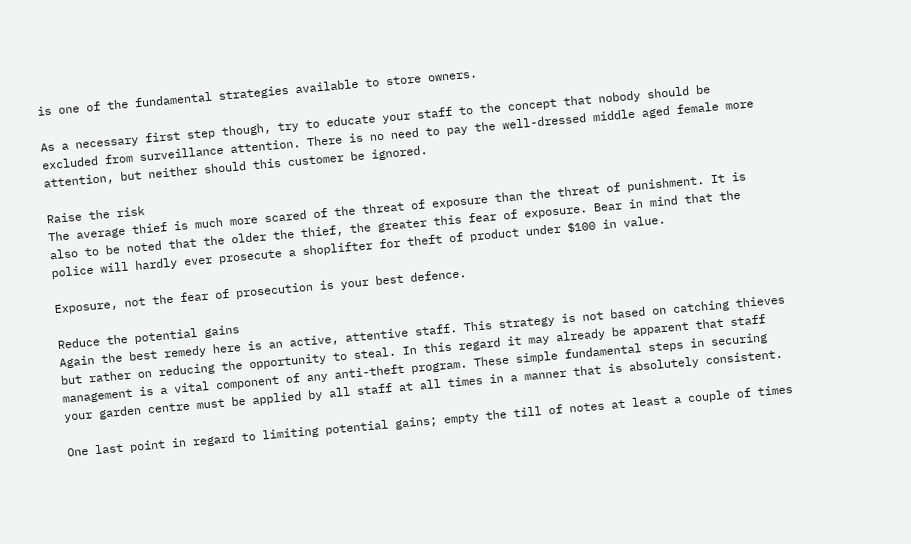is one of the fundamental strategies available to store owners.

As a necessary first step though, try to educate your staff to the concept that nobody should be excluded from surveillance attention. There is no need to pay the well-dressed middle aged female more attention, but neither should this customer be ignored.

Raise the risk
The average thief is much more scared of the threat of exposure than the threat of punishment. It is also to be noted that the older the thief, the greater this fear of exposure. Bear in mind that the police will hardly ever prosecute a shoplifter for theft of product under $100 in value.

Exposure, not the fear of prosecution is your best defence.

Reduce the potential gains
Again the best remedy here is an active, attentive staff. This strategy is not based on catching thieves but rather on reducing the opportunity to steal. In this regard it may already be apparent that staff management is a vital component of any anti-theft program. These simple fundamental steps in securing your garden centre must be applied by all staff at all times in a manner that is absolutely consistent.

One last point in regard to limiting potential gains; empty the till of notes at least a couple of times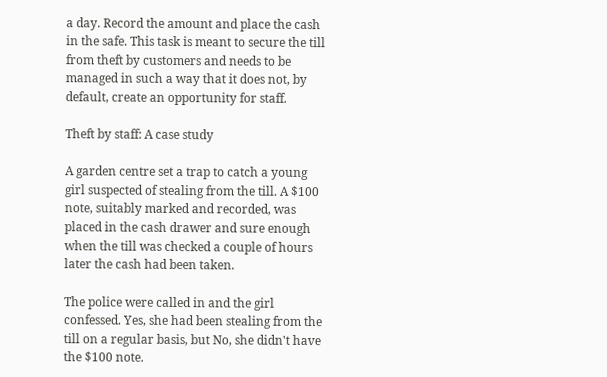a day. Record the amount and place the cash in the safe. This task is meant to secure the till from theft by customers and needs to be managed in such a way that it does not, by default, create an opportunity for staff.

Theft by staff: A case study

A garden centre set a trap to catch a young girl suspected of stealing from the till. A $100 note, suitably marked and recorded, was placed in the cash drawer and sure enough when the till was checked a couple of hours later the cash had been taken.

The police were called in and the girl confessed. Yes, she had been stealing from the till on a regular basis, but No, she didn't have the $100 note.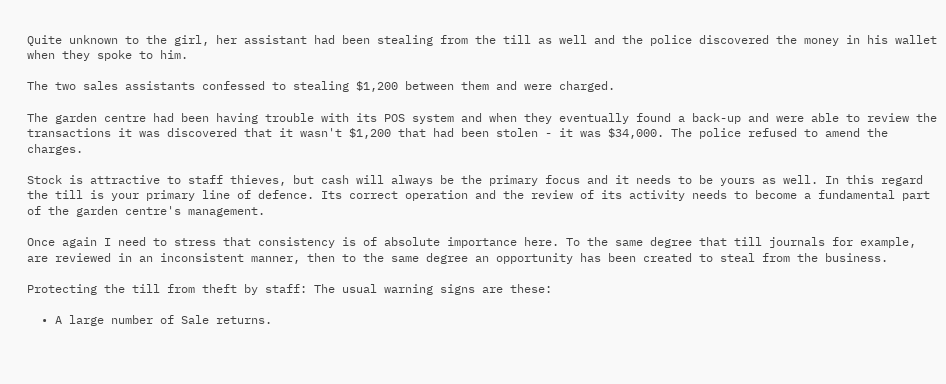Quite unknown to the girl, her assistant had been stealing from the till as well and the police discovered the money in his wallet when they spoke to him.

The two sales assistants confessed to stealing $1,200 between them and were charged.

The garden centre had been having trouble with its POS system and when they eventually found a back-up and were able to review the transactions it was discovered that it wasn't $1,200 that had been stolen - it was $34,000. The police refused to amend the charges.

Stock is attractive to staff thieves, but cash will always be the primary focus and it needs to be yours as well. In this regard the till is your primary line of defence. Its correct operation and the review of its activity needs to become a fundamental part of the garden centre's management.

Once again I need to stress that consistency is of absolute importance here. To the same degree that till journals for example, are reviewed in an inconsistent manner, then to the same degree an opportunity has been created to steal from the business.

Protecting the till from theft by staff: The usual warning signs are these:

  • A large number of Sale returns.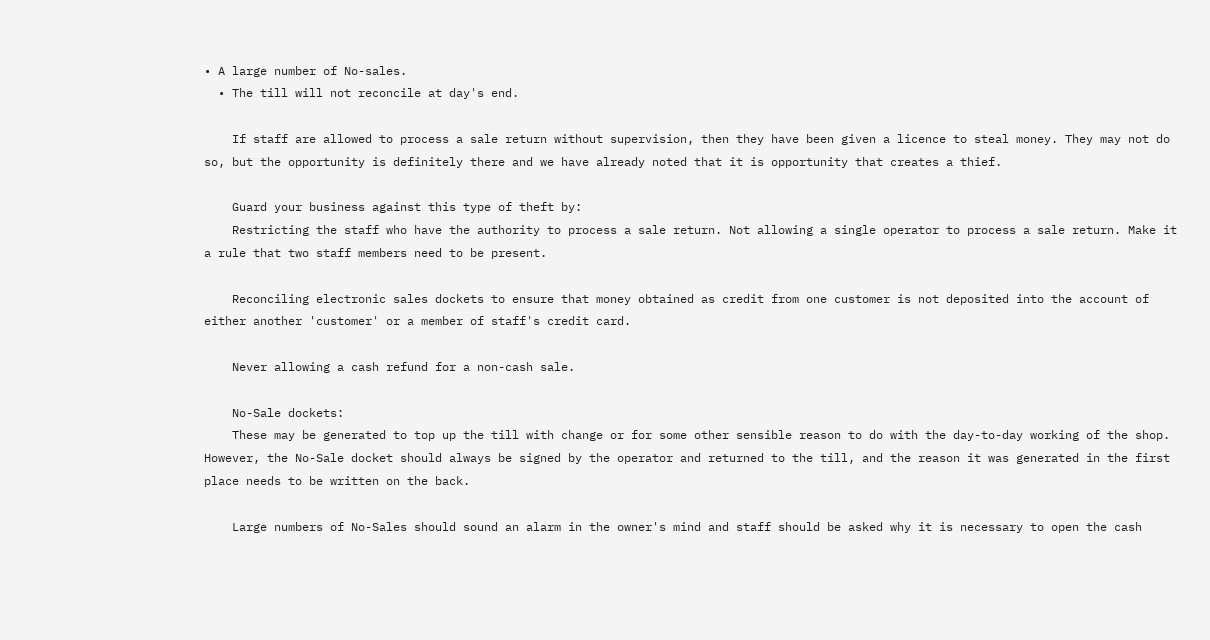• A large number of No-sales.
  • The till will not reconcile at day's end.

    If staff are allowed to process a sale return without supervision, then they have been given a licence to steal money. They may not do so, but the opportunity is definitely there and we have already noted that it is opportunity that creates a thief.

    Guard your business against this type of theft by:
    Restricting the staff who have the authority to process a sale return. Not allowing a single operator to process a sale return. Make it a rule that two staff members need to be present.

    Reconciling electronic sales dockets to ensure that money obtained as credit from one customer is not deposited into the account of either another 'customer' or a member of staff's credit card.

    Never allowing a cash refund for a non-cash sale.

    No-Sale dockets:
    These may be generated to top up the till with change or for some other sensible reason to do with the day-to-day working of the shop. However, the No-Sale docket should always be signed by the operator and returned to the till, and the reason it was generated in the first place needs to be written on the back.

    Large numbers of No-Sales should sound an alarm in the owner's mind and staff should be asked why it is necessary to open the cash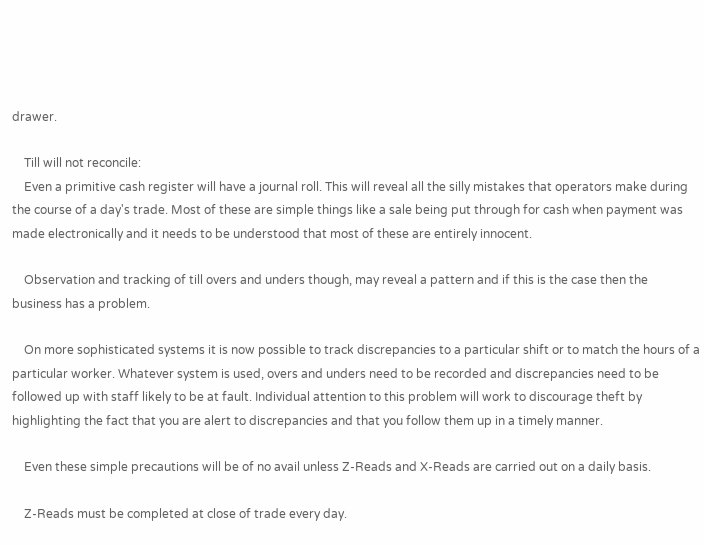drawer.

    Till will not reconcile:
    Even a primitive cash register will have a journal roll. This will reveal all the silly mistakes that operators make during the course of a day's trade. Most of these are simple things like a sale being put through for cash when payment was made electronically and it needs to be understood that most of these are entirely innocent.

    Observation and tracking of till overs and unders though, may reveal a pattern and if this is the case then the business has a problem.

    On more sophisticated systems it is now possible to track discrepancies to a particular shift or to match the hours of a particular worker. Whatever system is used, overs and unders need to be recorded and discrepancies need to be followed up with staff likely to be at fault. Individual attention to this problem will work to discourage theft by highlighting the fact that you are alert to discrepancies and that you follow them up in a timely manner.

    Even these simple precautions will be of no avail unless Z-Reads and X-Reads are carried out on a daily basis.

    Z-Reads must be completed at close of trade every day.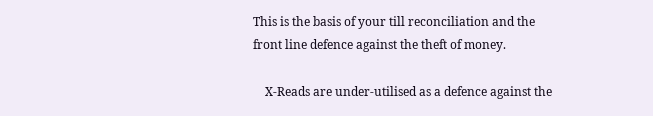This is the basis of your till reconciliation and the front line defence against the theft of money.

    X-Reads are under-utilised as a defence against the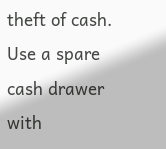theft of cash. Use a spare cash drawer with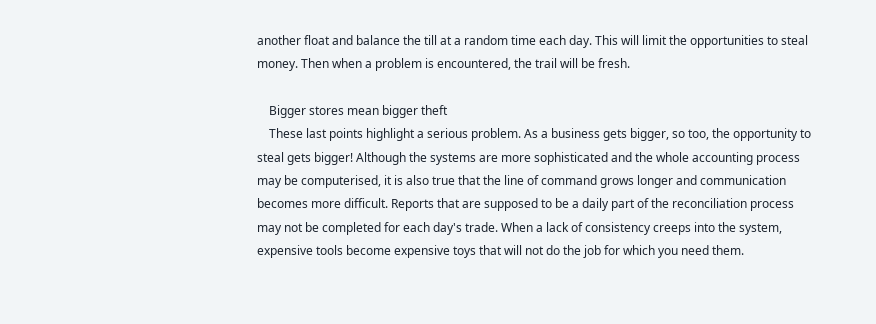another float and balance the till at a random time each day. This will limit the opportunities to steal money. Then when a problem is encountered, the trail will be fresh.

    Bigger stores mean bigger theft
    These last points highlight a serious problem. As a business gets bigger, so too, the opportunity to steal gets bigger! Although the systems are more sophisticated and the whole accounting process may be computerised, it is also true that the line of command grows longer and communication becomes more difficult. Reports that are supposed to be a daily part of the reconciliation process may not be completed for each day's trade. When a lack of consistency creeps into the system, expensive tools become expensive toys that will not do the job for which you need them.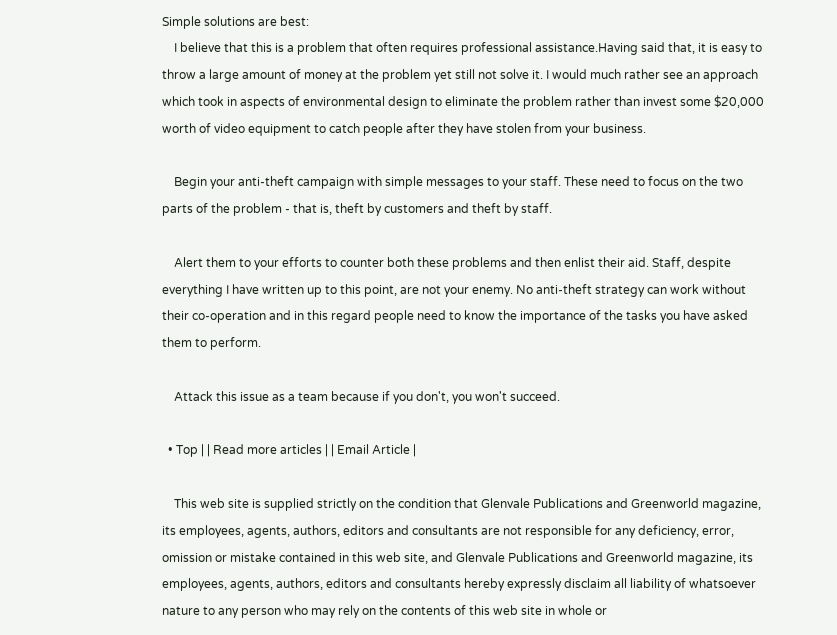Simple solutions are best:
    I believe that this is a problem that often requires professional assistance.Having said that, it is easy to throw a large amount of money at the problem yet still not solve it. I would much rather see an approach which took in aspects of environmental design to eliminate the problem rather than invest some $20,000 worth of video equipment to catch people after they have stolen from your business.

    Begin your anti-theft campaign with simple messages to your staff. These need to focus on the two parts of the problem - that is, theft by customers and theft by staff.

    Alert them to your efforts to counter both these problems and then enlist their aid. Staff, despite everything I have written up to this point, are not your enemy. No anti-theft strategy can work without their co-operation and in this regard people need to know the importance of the tasks you have asked them to perform.

    Attack this issue as a team because if you don't, you won't succeed.

  • Top | | Read more articles | | Email Article |

    This web site is supplied strictly on the condition that Glenvale Publications and Greenworld magazine, its employees, agents, authors, editors and consultants are not responsible for any deficiency, error, omission or mistake contained in this web site, and Glenvale Publications and Greenworld magazine, its employees, agents, authors, editors and consultants hereby expressly disclaim all liability of whatsoever nature to any person who may rely on the contents of this web site in whole or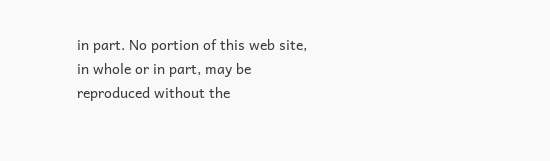in part. No portion of this web site, in whole or in part, may be reproduced without the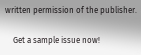written permission of the publisher.

    Get a sample issue now!